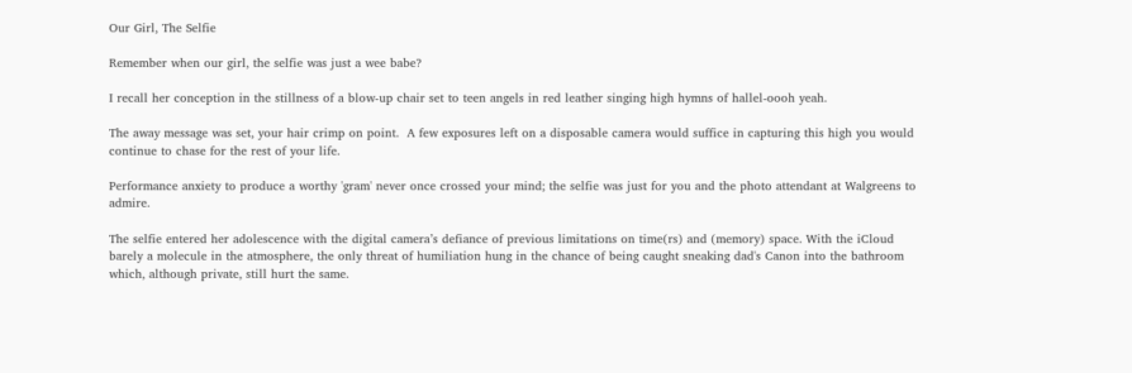Our Girl, The Selfie

Remember when our girl, the selfie was just a wee babe?

I recall her conception in the stillness of a blow-up chair set to teen angels in red leather singing high hymns of hallel-oooh yeah.

The away message was set, your hair crimp on point.  A few exposures left on a disposable camera would suffice in capturing this high you would continue to chase for the rest of your life.

Performance anxiety to produce a worthy 'gram' never once crossed your mind; the selfie was just for you and the photo attendant at Walgreens to admire.

The selfie entered her adolescence with the digital camera’s defiance of previous limitations on time(rs) and (memory) space. With the iCloud barely a molecule in the atmosphere, the only threat of humiliation hung in the chance of being caught sneaking dad's Canon into the bathroom which, although private, still hurt the same.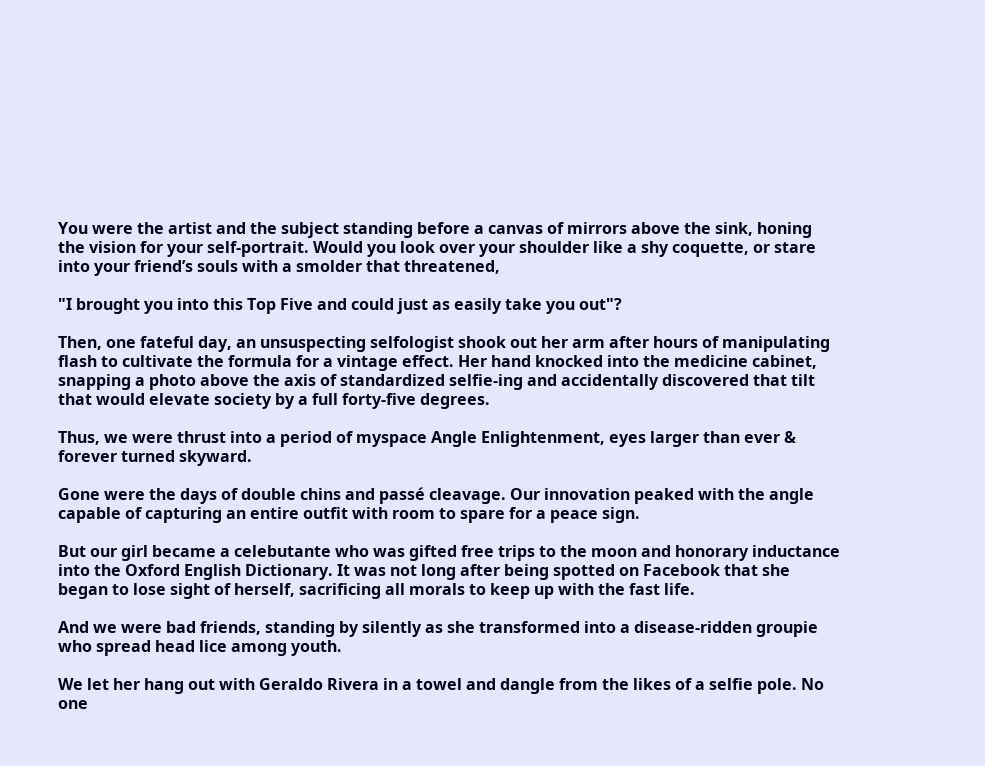You were the artist and the subject standing before a canvas of mirrors above the sink, honing the vision for your self-portrait. Would you look over your shoulder like a shy coquette, or stare into your friend’s souls with a smolder that threatened,

"I brought you into this Top Five and could just as easily take you out"?

Then, one fateful day, an unsuspecting selfologist shook out her arm after hours of manipulating flash to cultivate the formula for a vintage effect. Her hand knocked into the medicine cabinet, snapping a photo above the axis of standardized selfie-ing and accidentally discovered that tilt that would elevate society by a full forty-five degrees.

Thus, we were thrust into a period of myspace Angle Enlightenment, eyes larger than ever & forever turned skyward.

Gone were the days of double chins and passé cleavage. Our innovation peaked with the angle capable of capturing an entire outfit with room to spare for a peace sign.

But our girl became a celebutante who was gifted free trips to the moon and honorary inductance into the Oxford English Dictionary. It was not long after being spotted on Facebook that she began to lose sight of herself, sacrificing all morals to keep up with the fast life.

And we were bad friends, standing by silently as she transformed into a disease-ridden groupie who spread head lice among youth.

We let her hang out with Geraldo Rivera in a towel and dangle from the likes of a selfie pole. No one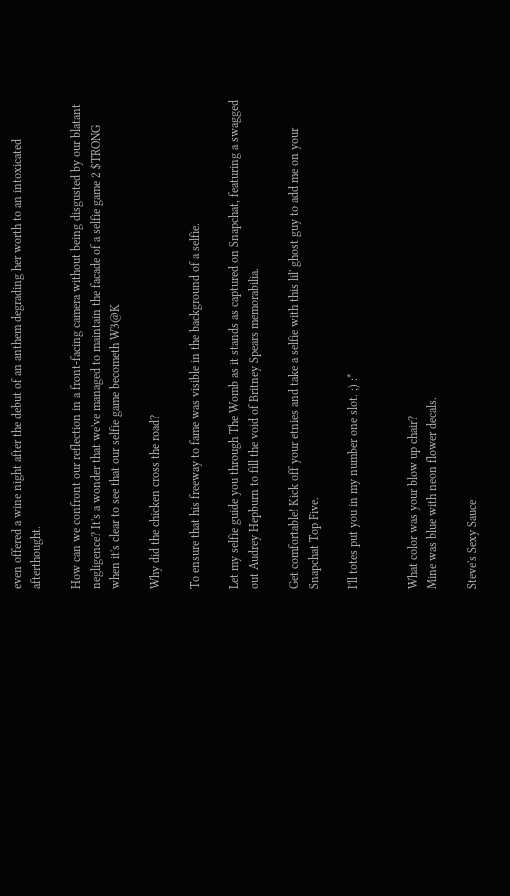even offered a wine night after the debut of an anthem degrading her worth to an intoxicated afterthought.

How can we confront our reflection in a front-facing camera without being disgusted by our blatant negligence? It's a wonder that we've managed to maintain the facade of a selfie game 2 $TRONG when it's clear to see that our selfie game becometh W3@K

Why did the chicken cross the road?

To ensure that his freeway to fame was visible in the background of a selfie.

Let my selfie guide you through The Womb as it stands as captured on Snapchat, featuring a swagged out Audrey Hepburn to fill the void of Britney Spears memorabilia.

Get comfortable! Kick off your etnies and take a selfie with this lil' ghost guy to add me on your Snapchat Top Five.

I'll totes put you in my number one slot. ;) :*


What color was your blow up chair?
Mine was blue with neon flower decals.

Steve's Sexy Sauce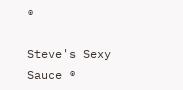®

Steve's Sexy Sauce ®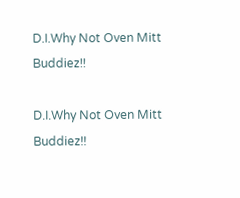D.I.Why Not Oven Mitt Buddiez!!

D.I.Why Not Oven Mitt Buddiez!!